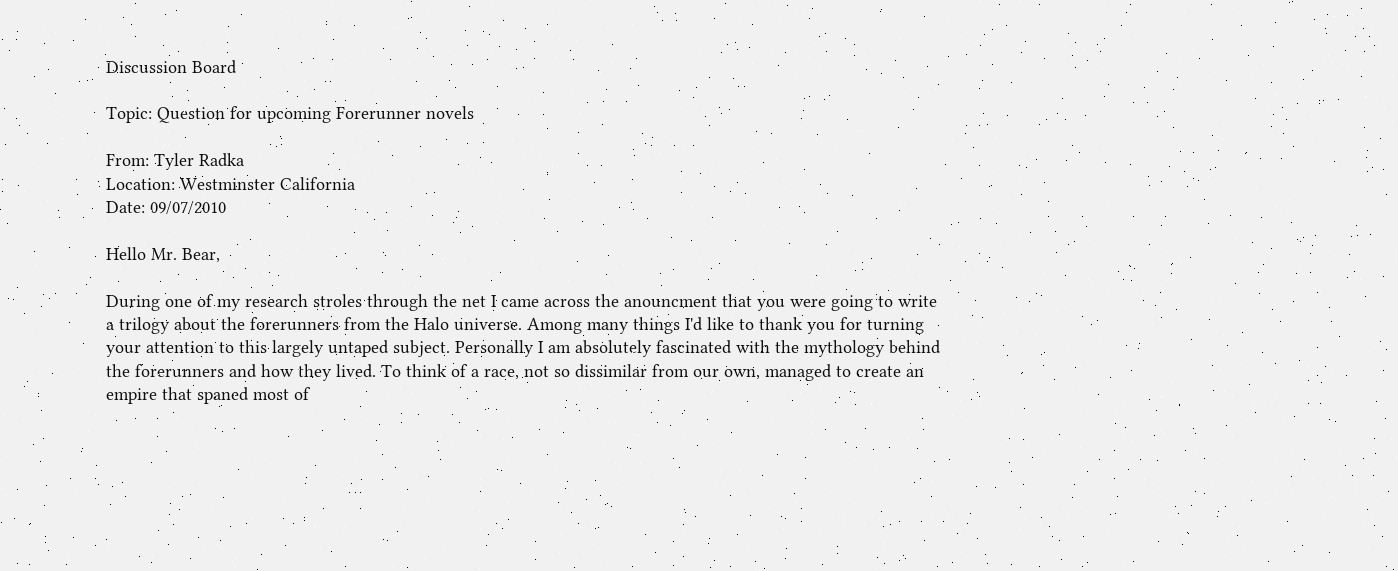Discussion Board

Topic: Question for upcoming Forerunner novels

From: Tyler Radka
Location: Westminster California
Date: 09/07/2010

Hello Mr. Bear,

During one of my research stroles through the net I came across the anouncment that you were going to write a trilogy about the forerunners from the Halo universe. Among many things I'd like to thank you for turning your attention to this largely untaped subject. Personally I am absolutely fascinated with the mythology behind the forerunners and how they lived. To think of a race, not so dissimilar from our own, managed to create an empire that spaned most of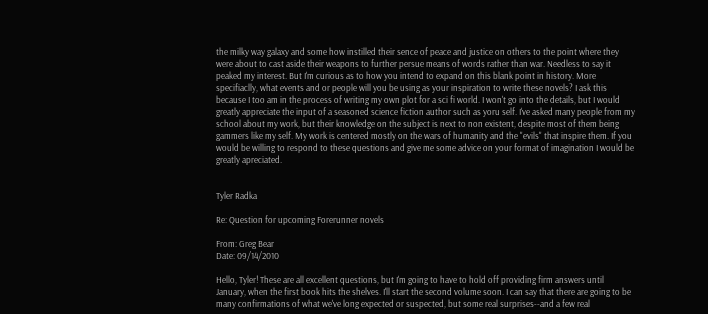the milky way galaxy and some how instilled their sence of peace and justice on others to the point where they were about to cast aside their weapons to further persue means of words rather than war. Needless to say it peaked my interest. But I'm curious as to how you intend to expand on this blank point in history. More specifiaclly, what events and or people will you be using as your inspiration to write these novels? I ask this because I too am in the process of writing my own plot for a sci fi world. I won't go into the details, but I would greatly appreciate the input of a seasoned science fiction author such as yoru self. I've asked many people from my school about my work, but their knowledge on the subject is next to non existent, despite most of them being gammers like my self. My work is centered mostly on the wars of humanity and the "evils" that inspire them. If you would be willing to respond to these questions and give me some advice on your format of imagination I would be greatly apreciated.


Tyler Radka

Re: Question for upcoming Forerunner novels

From: Greg Bear
Date: 09/14/2010

Hello, Tyler! These are all excellent questions, but I'm going to have to hold off providing firm answers until January, when the first book hits the shelves. I'll start the second volume soon. I can say that there are going to be many confirmations of what we've long expected or suspected, but some real surprises--and a few real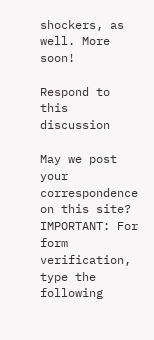shockers, as well. More soon!

Respond to this discussion

May we post your correspondence on this site?
IMPORTANT: For form verification, type the following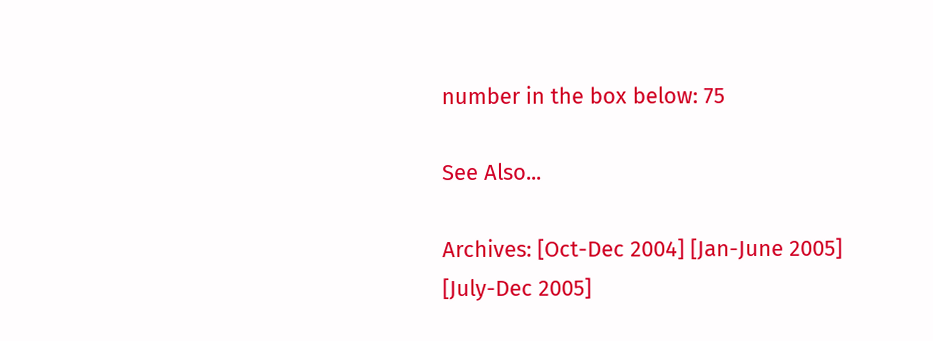number in the box below: 75

See Also...

Archives: [Oct-Dec 2004] [Jan-June 2005] [July-Dec 2005]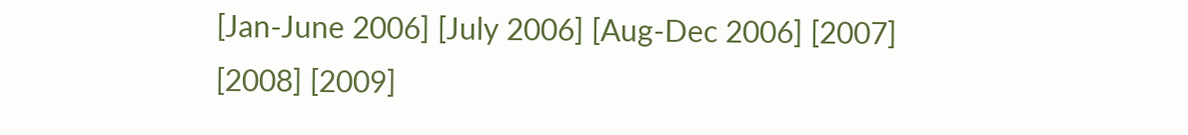[Jan-June 2006] [July 2006] [Aug-Dec 2006] [2007] [2008] [2009]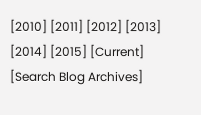[2010] [2011] [2012] [2013] [2014] [2015] [Current] [Search Blog Archives]